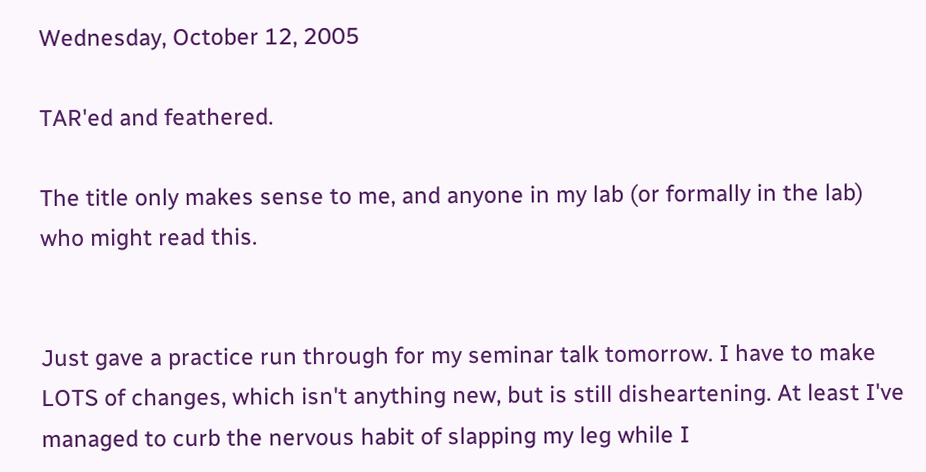Wednesday, October 12, 2005

TAR'ed and feathered.

The title only makes sense to me, and anyone in my lab (or formally in the lab) who might read this.


Just gave a practice run through for my seminar talk tomorrow. I have to make LOTS of changes, which isn't anything new, but is still disheartening. At least I've managed to curb the nervous habit of slapping my leg while I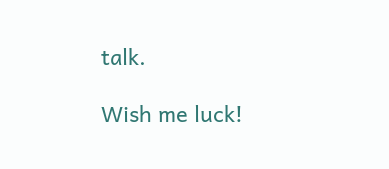talk.

Wish me luck!